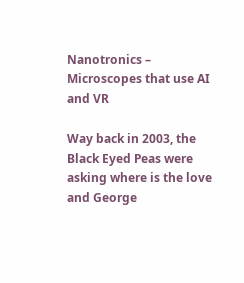Nanotronics – Microscopes that use AI and VR

Way back in 2003, the Black Eyed Peas were asking where is the love and George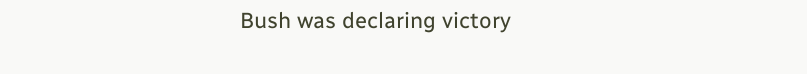Bush was declaring victory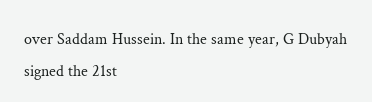over Saddam Hussein. In the same year, G Dubyah signed the 21st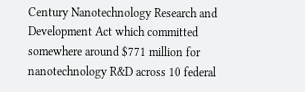Century Nanotechnology Research and Development Act which committed somewhere around $771 million for nanotechnology R&D across 10 federal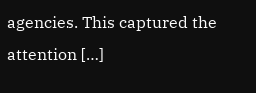agencies. This captured the attention […]